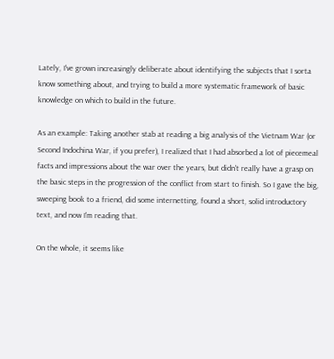Lately, I've grown increasingly deliberate about identifying the subjects that I sorta know something about, and trying to build a more systematic framework of basic knowledge on which to build in the future.

As an example: Taking another stab at reading a big analysis of the Vietnam War (or Second Indochina War, if you prefer), I realized that I had absorbed a lot of piecemeal facts and impressions about the war over the years, but didn't really have a grasp on the basic steps in the progression of the conflict from start to finish. So I gave the big, sweeping book to a friend, did some internetting, found a short, solid introductory text, and now I'm reading that.

On the whole, it seems like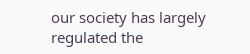our society has largely regulated the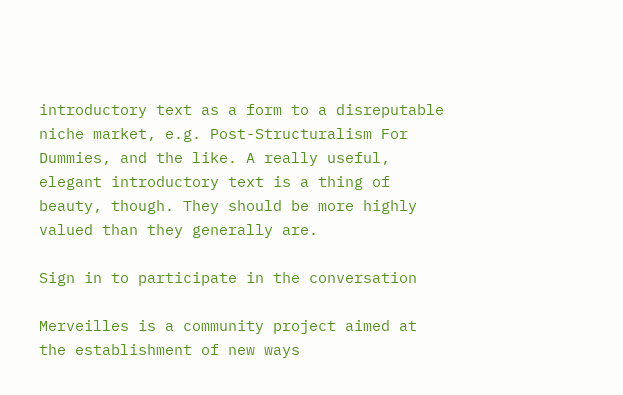introductory text as a form to a disreputable niche market, e.g. Post-Structuralism For Dummies, and the like. A really useful, elegant introductory text is a thing of beauty, though. They should be more highly valued than they generally are.

Sign in to participate in the conversation

Merveilles is a community project aimed at the establishment of new ways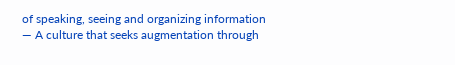of speaking, seeing and organizing information — A culture that seeks augmentation through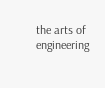the arts of engineering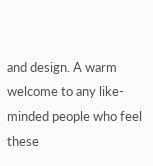and design. A warm welcome to any like-minded people who feel these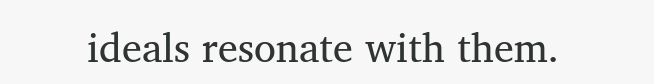ideals resonate with them.